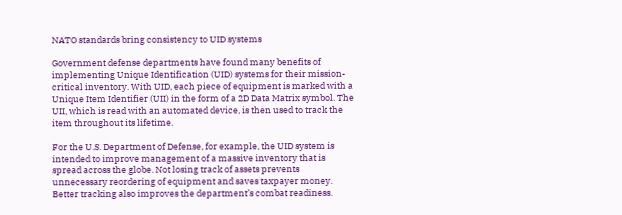NATO standards bring consistency to UID systems

Government defense departments have found many benefits of implementing Unique Identification (UID) systems for their mission-critical inventory. With UID, each piece of equipment is marked with a Unique Item Identifier (UII) in the form of a 2D Data Matrix symbol. The UII, which is read with an automated device, is then used to track the item throughout its lifetime.

For the U.S. Department of Defense, for example, the UID system is intended to improve management of a massive inventory that is spread across the globe. Not losing track of assets prevents unnecessary reordering of equipment and saves taxpayer money. Better tracking also improves the department’s combat readiness.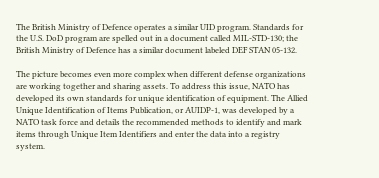The British Ministry of Defence operates a similar UID program. Standards for the U.S. DoD program are spelled out in a document called MIL-STD-130; the British Ministry of Defence has a similar document labeled DEF STAN 05-132.

The picture becomes even more complex when different defense organizations are working together and sharing assets. To address this issue, NATO has developed its own standards for unique identification of equipment. The Allied Unique Identification of Items Publication, or AUIDP-1, was developed by a NATO task force and details the recommended methods to identify and mark items through Unique Item Identifiers and enter the data into a registry system.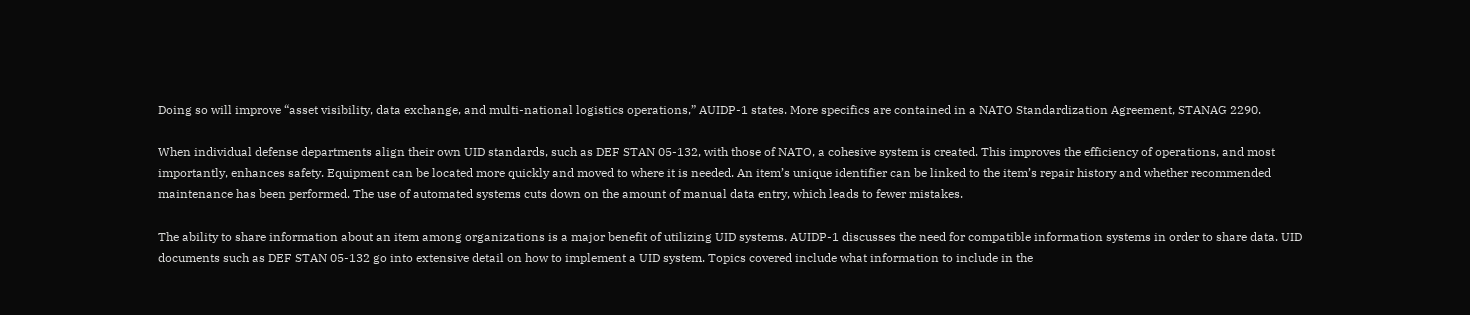Doing so will improve “asset visibility, data exchange, and multi-national logistics operations,” AUIDP-1 states. More specifics are contained in a NATO Standardization Agreement, STANAG 2290.

When individual defense departments align their own UID standards, such as DEF STAN 05-132, with those of NATO, a cohesive system is created. This improves the efficiency of operations, and most importantly, enhances safety. Equipment can be located more quickly and moved to where it is needed. An item’s unique identifier can be linked to the item’s repair history and whether recommended maintenance has been performed. The use of automated systems cuts down on the amount of manual data entry, which leads to fewer mistakes.

The ability to share information about an item among organizations is a major benefit of utilizing UID systems. AUIDP-1 discusses the need for compatible information systems in order to share data. UID documents such as DEF STAN 05-132 go into extensive detail on how to implement a UID system. Topics covered include what information to include in the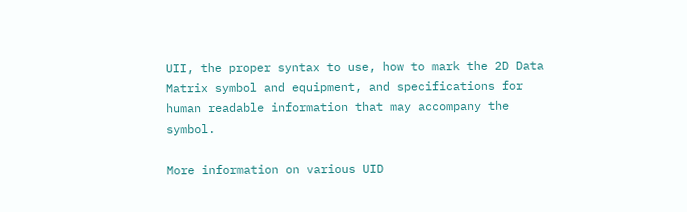UII, the proper syntax to use, how to mark the 2D Data Matrix symbol and equipment, and specifications for human readable information that may accompany the symbol.

More information on various UID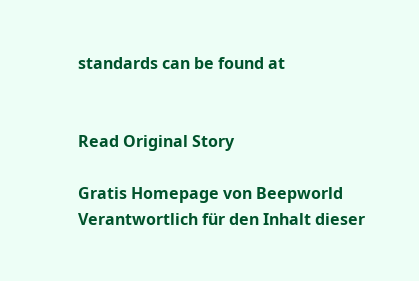standards can be found at


Read Original Story

Gratis Homepage von Beepworld
Verantwortlich für den Inhalt dieser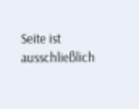Seite ist ausschließlich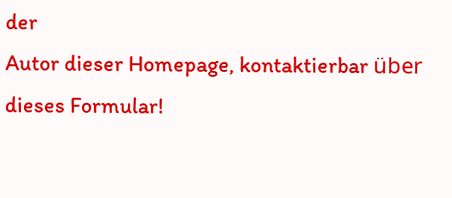der
Autor dieser Homepage, kontaktierbar über dieses Formular!